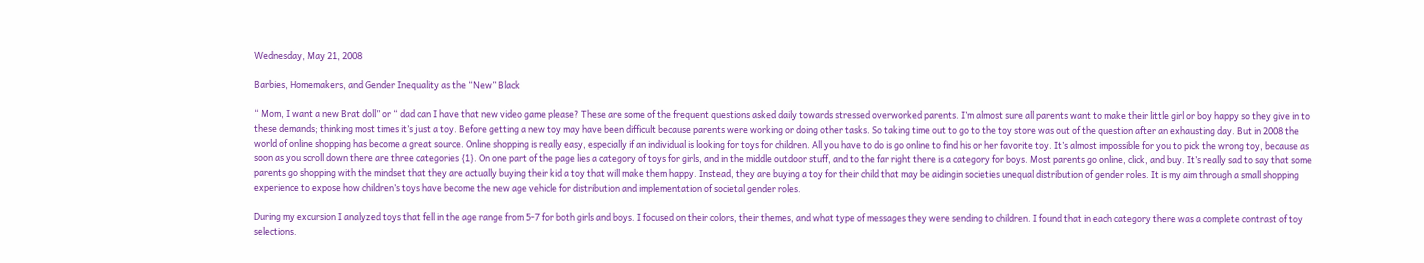Wednesday, May 21, 2008

Barbies, Homemakers, and Gender Inequality as the “New” Black

“ Mom, I want a new Brat doll” or “ dad can I have that new video game please? These are some of the frequent questions asked daily towards stressed overworked parents. I’m almost sure all parents want to make their little girl or boy happy so they give in to these demands; thinking most times it’s just a toy. Before getting a new toy may have been difficult because parents were working or doing other tasks. So taking time out to go to the toy store was out of the question after an exhausting day. But in 2008 the world of online shopping has become a great source. Online shopping is really easy, especially if an individual is looking for toys for children. All you have to do is go online to find his or her favorite toy. It’s almost impossible for you to pick the wrong toy, because as soon as you scroll down there are three categories {1}. On one part of the page lies a category of toys for girls, and in the middle outdoor stuff, and to the far right there is a category for boys. Most parents go online, click, and buy. It’s really sad to say that some parents go shopping with the mindset that they are actually buying their kid a toy that will make them happy. Instead, they are buying a toy for their child that may be aidingin societies unequal distribution of gender roles. It is my aim through a small shopping experience to expose how children’s toys have become the new age vehicle for distribution and implementation of societal gender roles.

During my excursion I analyzed toys that fell in the age range from 5-7 for both girls and boys. I focused on their colors, their themes, and what type of messages they were sending to children. I found that in each category there was a complete contrast of toy selections.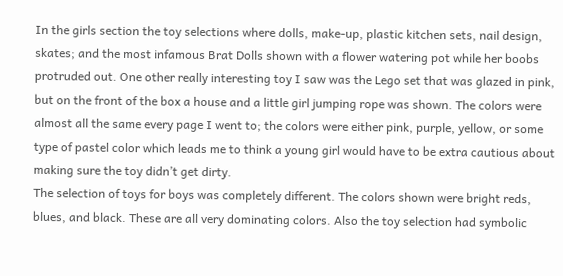In the girls section the toy selections where dolls, make-up, plastic kitchen sets, nail design, skates; and the most infamous Brat Dolls shown with a flower watering pot while her boobs protruded out. One other really interesting toy I saw was the Lego set that was glazed in pink, but on the front of the box a house and a little girl jumping rope was shown. The colors were almost all the same every page I went to; the colors were either pink, purple, yellow, or some type of pastel color which leads me to think a young girl would have to be extra cautious about making sure the toy didn’t get dirty.
The selection of toys for boys was completely different. The colors shown were bright reds, blues, and black. These are all very dominating colors. Also the toy selection had symbolic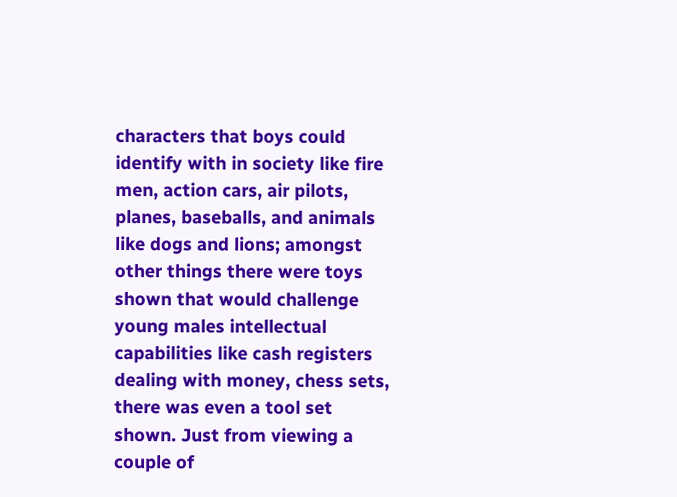characters that boys could identify with in society like fire men, action cars, air pilots, planes, baseballs, and animals like dogs and lions; amongst other things there were toys shown that would challenge young males intellectual capabilities like cash registers dealing with money, chess sets, there was even a tool set shown. Just from viewing a couple of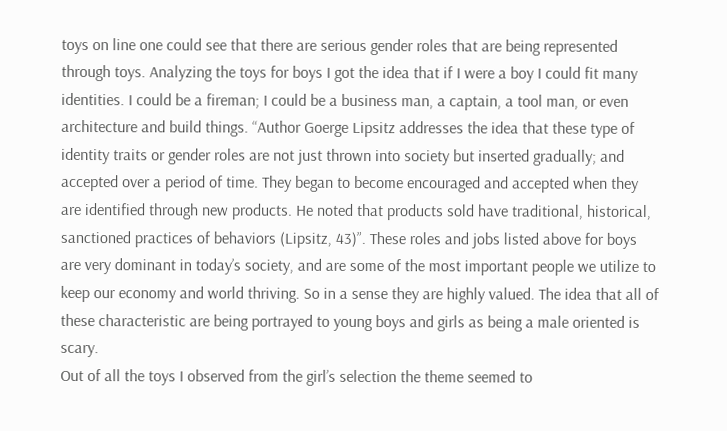toys on line one could see that there are serious gender roles that are being represented through toys. Analyzing the toys for boys I got the idea that if I were a boy I could fit many identities. I could be a fireman; I could be a business man, a captain, a tool man, or even architecture and build things. “Author Goerge Lipsitz addresses the idea that these type of identity traits or gender roles are not just thrown into society but inserted gradually; and accepted over a period of time. They began to become encouraged and accepted when they are identified through new products. He noted that products sold have traditional, historical, sanctioned practices of behaviors (Lipsitz, 43)”. These roles and jobs listed above for boys are very dominant in today’s society, and are some of the most important people we utilize to keep our economy and world thriving. So in a sense they are highly valued. The idea that all of these characteristic are being portrayed to young boys and girls as being a male oriented is scary.
Out of all the toys I observed from the girl’s selection the theme seemed to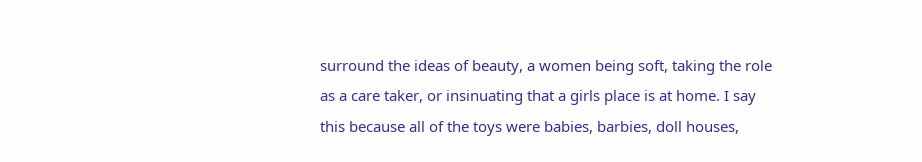surround the ideas of beauty, a women being soft, taking the role as a care taker, or insinuating that a girls place is at home. I say this because all of the toys were babies, barbies, doll houses,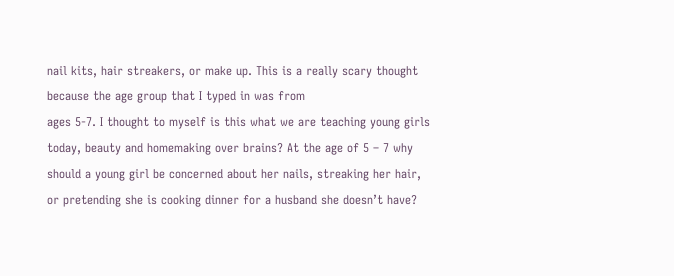nail kits, hair streakers, or make up. This is a really scary thought because the age group that I typed in was from
ages 5-7. I thought to myself is this what we are teaching young girls today, beauty and homemaking over brains? At the age of 5 – 7 why should a young girl be concerned about her nails, streaking her hair, or pretending she is cooking dinner for a husband she doesn’t have?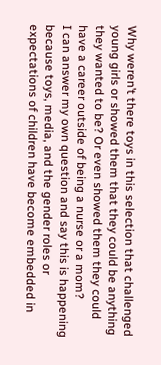Why weren’t there toys in this selection that challenged young girls or showed them that they could be anything they wanted to be? Or even showed them they could have a career outside of being a nurse or a mom?
I can answer my own question and say this is happening because toys, media, and the gender roles or expectations of children have become embedded in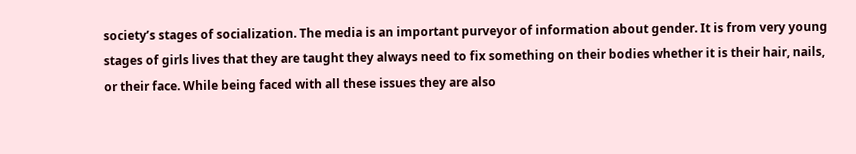society’s stages of socialization. The media is an important purveyor of information about gender. It is from very young stages of girls lives that they are taught they always need to fix something on their bodies whether it is their hair, nails, or their face. While being faced with all these issues they are also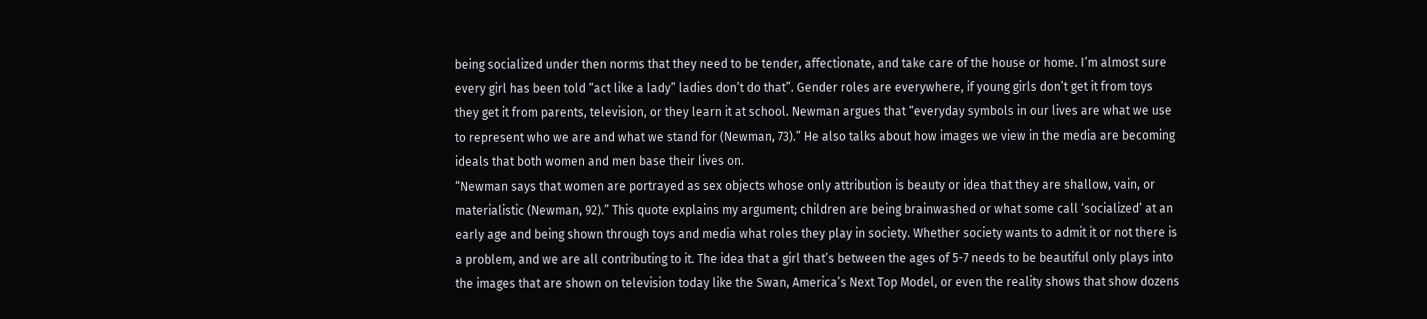being socialized under then norms that they need to be tender, affectionate, and take care of the house or home. I’m almost sure every girl has been told “act like a lady” ladies don’t do that”. Gender roles are everywhere, if young girls don’t get it from toys they get it from parents, television, or they learn it at school. Newman argues that “everyday symbols in our lives are what we use to represent who we are and what we stand for (Newman, 73).” He also talks about how images we view in the media are becoming ideals that both women and men base their lives on.
“Newman says that women are portrayed as sex objects whose only attribution is beauty or idea that they are shallow, vain, or materialistic (Newman, 92).” This quote explains my argument; children are being brainwashed or what some call ‘socialized’ at an early age and being shown through toys and media what roles they play in society. Whether society wants to admit it or not there is a problem, and we are all contributing to it. The idea that a girl that’s between the ages of 5-7 needs to be beautiful only plays into the images that are shown on television today like the Swan, America’s Next Top Model, or even the reality shows that show dozens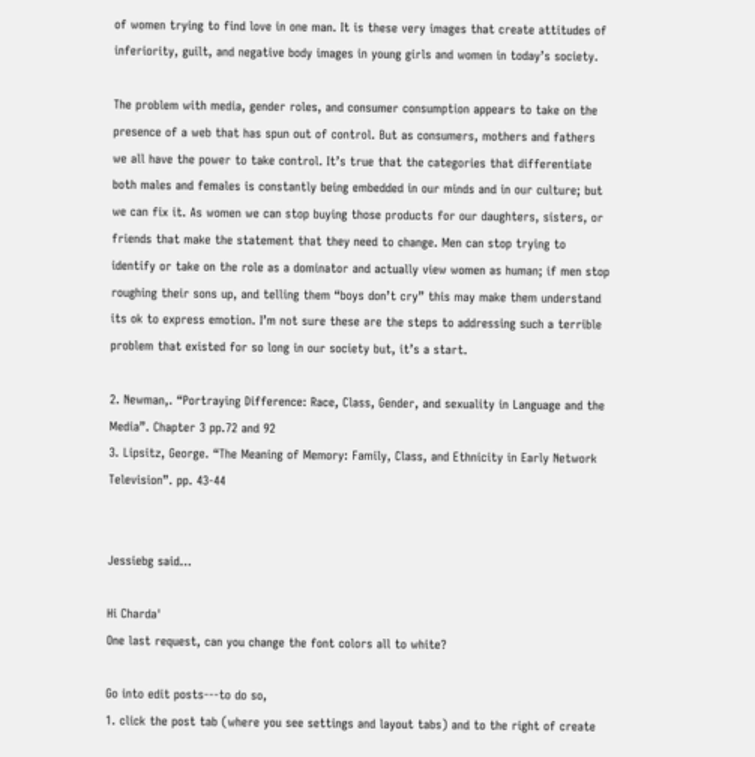of women trying to find love in one man. It is these very images that create attitudes of inferiority, guilt, and negative body images in young girls and women in today’s society.

The problem with media, gender roles, and consumer consumption appears to take on the presence of a web that has spun out of control. But as consumers, mothers and fathers we all have the power to take control. It’s true that the categories that differentiate both males and females is constantly being embedded in our minds and in our culture; but we can fix it. As women we can stop buying those products for our daughters, sisters, or friends that make the statement that they need to change. Men can stop trying to identify or take on the role as a dominator and actually view women as human; if men stop roughing their sons up, and telling them “boys don’t cry” this may make them understand its ok to express emotion. I’m not sure these are the steps to addressing such a terrible problem that existed for so long in our society but, it’s a start.

2. Newman,. “Portraying Difference: Race, Class, Gender, and sexuality in Language and the Media”. Chapter 3 pp.72 and 92
3. Lipsitz, George. “The Meaning of Memory: Family, Class, and Ethnicity in Early Network Television”. pp. 43-44


Jessiebg said...

Hi Charda'
One last request, can you change the font colors all to white?

Go into edit posts---to do so,
1. click the post tab (where you see settings and layout tabs) and to the right of create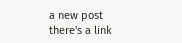a new post there's a link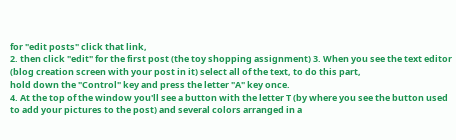for "edit posts" click that link,
2. then click "edit" for the first post (the toy shopping assignment) 3. When you see the text editor (blog creation screen with your post in it) select all of the text, to do this part,
hold down the "Control" key and press the letter "A" key once.
4. At the top of the window you'll see a button with the letter T (by where you see the button used to add your pictures to the post) and several colors arranged in a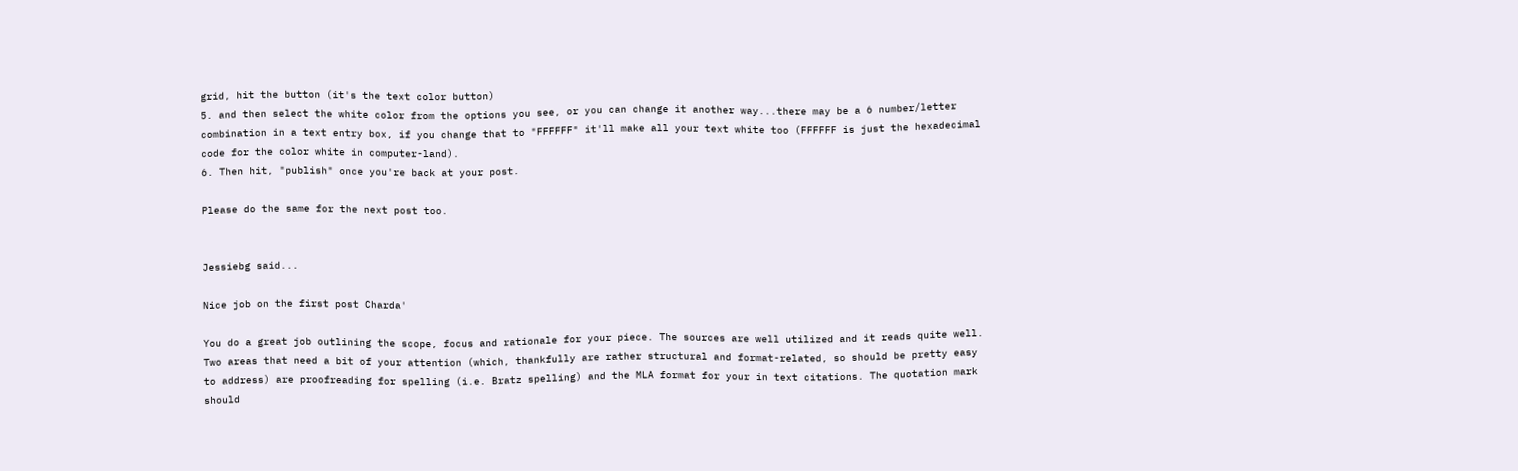grid, hit the button (it's the text color button)
5. and then select the white color from the options you see, or you can change it another way...there may be a 6 number/letter combination in a text entry box, if you change that to "FFFFFF" it'll make all your text white too (FFFFFF is just the hexadecimal code for the color white in computer-land).
6. Then hit, "publish" once you're back at your post.

Please do the same for the next post too.


Jessiebg said...

Nice job on the first post Charda'

You do a great job outlining the scope, focus and rationale for your piece. The sources are well utilized and it reads quite well.
Two areas that need a bit of your attention (which, thankfully are rather structural and format-related, so should be pretty easy to address) are proofreading for spelling (i.e. Bratz spelling) and the MLA format for your in text citations. The quotation mark should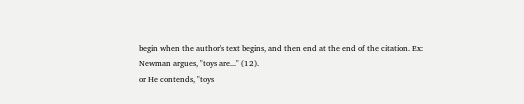begin when the author's text begins, and then end at the end of the citation. Ex:
Newman argues, "toys are..." (12).
or He contends, "toys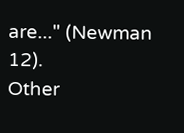are..." (Newman 12).
Other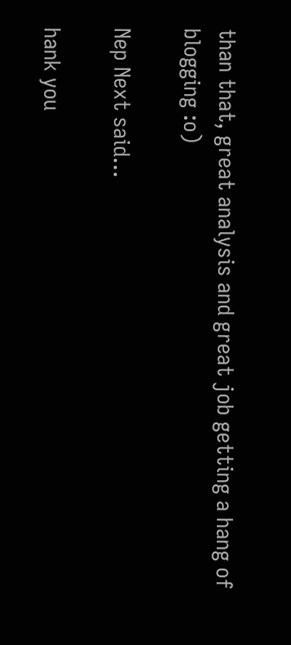than that, great analysis and great job getting a hang of blogging :o)

Nep Next said...

hank you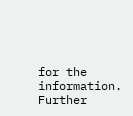for the information.
Further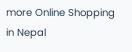more Online Shopping in Nepal